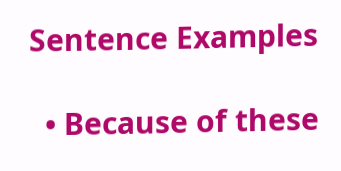Sentence Examples

  • Because of these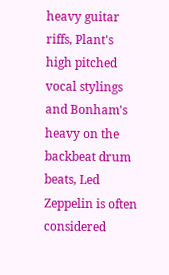heavy guitar riffs, Plant's high pitched vocal stylings and Bonham's heavy on the backbeat drum beats, Led Zeppelin is often considered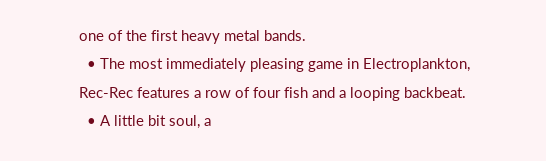one of the first heavy metal bands.
  • The most immediately pleasing game in Electroplankton, Rec-Rec features a row of four fish and a looping backbeat.
  • A little bit soul, a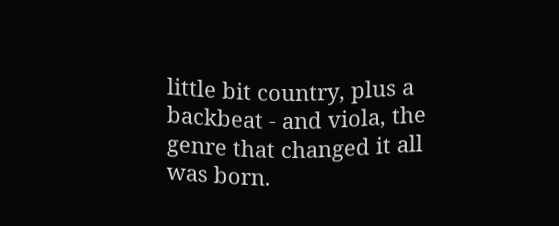little bit country, plus a backbeat - and viola, the genre that changed it all was born.